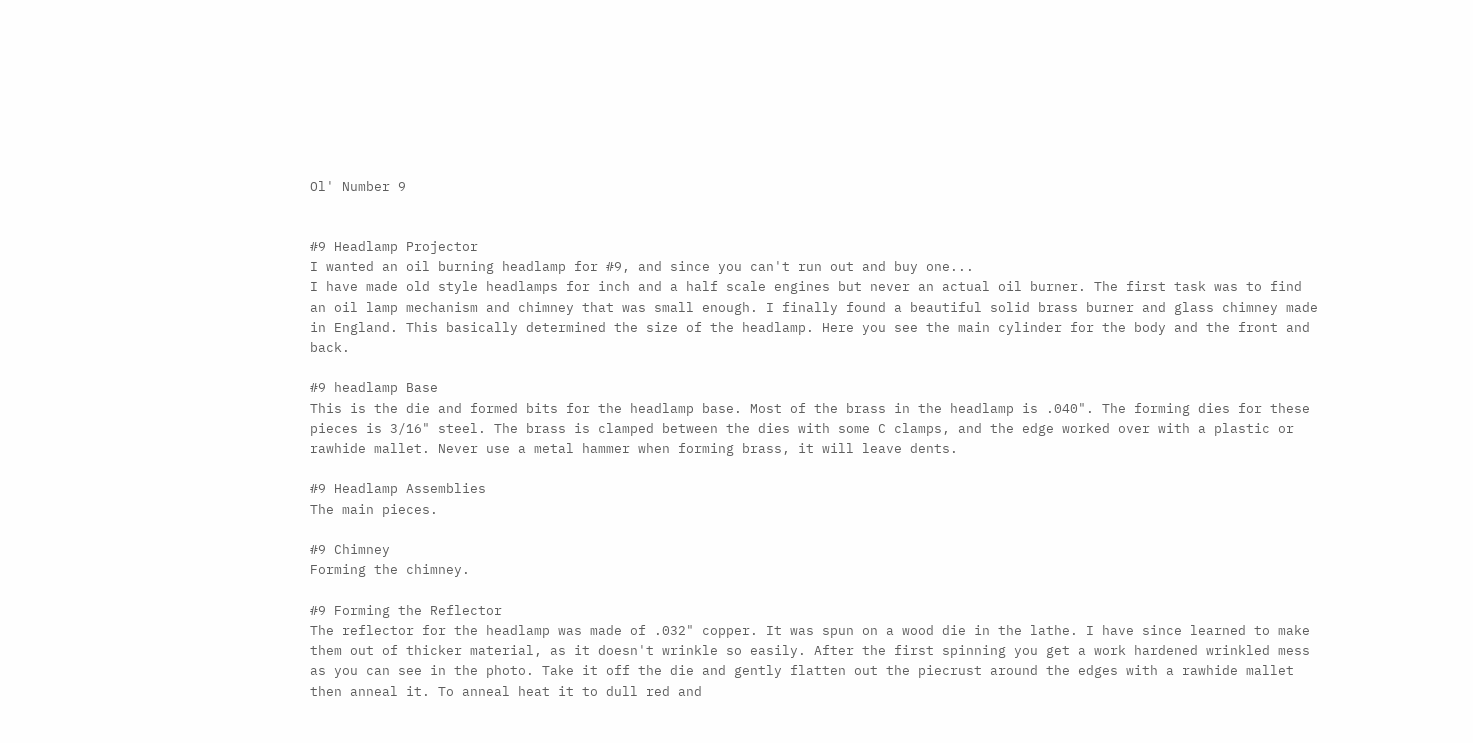Ol' Number 9


#9 Headlamp Projector
I wanted an oil burning headlamp for #9, and since you can't run out and buy one...
I have made old style headlamps for inch and a half scale engines but never an actual oil burner. The first task was to find an oil lamp mechanism and chimney that was small enough. I finally found a beautiful solid brass burner and glass chimney made in England. This basically determined the size of the headlamp. Here you see the main cylinder for the body and the front and back.

#9 headlamp Base
This is the die and formed bits for the headlamp base. Most of the brass in the headlamp is .040". The forming dies for these pieces is 3/16" steel. The brass is clamped between the dies with some C clamps, and the edge worked over with a plastic or rawhide mallet. Never use a metal hammer when forming brass, it will leave dents.

#9 Headlamp Assemblies
The main pieces.

#9 Chimney
Forming the chimney.

#9 Forming the Reflector
The reflector for the headlamp was made of .032" copper. It was spun on a wood die in the lathe. I have since learned to make them out of thicker material, as it doesn't wrinkle so easily. After the first spinning you get a work hardened wrinkled mess as you can see in the photo. Take it off the die and gently flatten out the piecrust around the edges with a rawhide mallet then anneal it. To anneal heat it to dull red and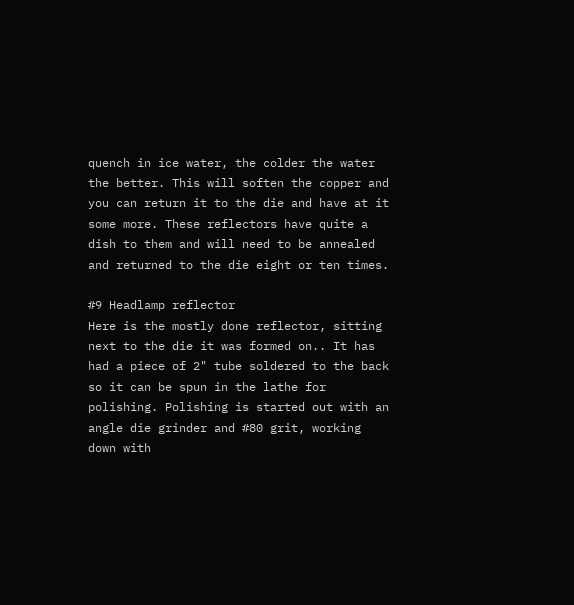quench in ice water, the colder the water the better. This will soften the copper and you can return it to the die and have at it some more. These reflectors have quite a dish to them and will need to be annealed and returned to the die eight or ten times.

#9 Headlamp reflector
Here is the mostly done reflector, sitting next to the die it was formed on.. It has had a piece of 2" tube soldered to the back so it can be spun in the lathe for polishing. Polishing is started out with an angle die grinder and #80 grit, working down with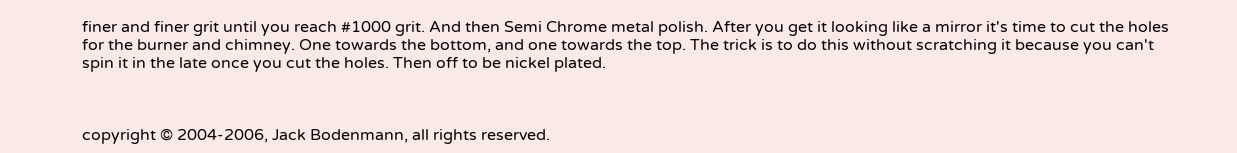finer and finer grit until you reach #1000 grit. And then Semi Chrome metal polish. After you get it looking like a mirror it's time to cut the holes for the burner and chimney. One towards the bottom, and one towards the top. The trick is to do this without scratching it because you can't spin it in the late once you cut the holes. Then off to be nickel plated.



copyright © 2004-2006, Jack Bodenmann, all rights reserved.